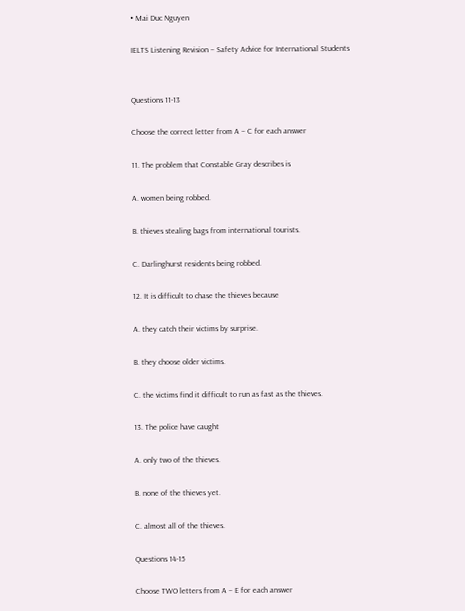• Mai Duc Nguyen

IELTS Listening Revision – Safety Advice for International Students


Questions 11-13

Choose the correct letter from A – C for each answer

11. The problem that Constable Gray describes is

A. women being robbed.

B. thieves stealing bags from international tourists.

C. Darlinghurst residents being robbed.

12. It is difficult to chase the thieves because

A. they catch their victims by surprise.

B. they choose older victims.

C. the victims find it difficult to run as fast as the thieves.

13. The police have caught

A. only two of the thieves.

B. none of the thieves yet.

C. almost all of the thieves.

Questions 14-15

Choose TWO letters from A – E for each answer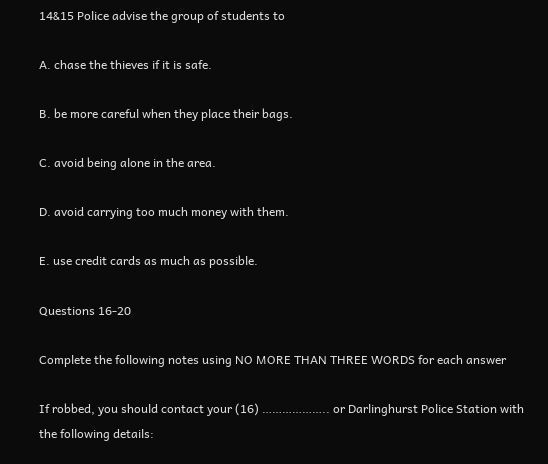14&15 Police advise the group of students to

A. chase the thieves if it is safe.

B. be more careful when they place their bags.

C. avoid being alone in the area.

D. avoid carrying too much money with them.

E. use credit cards as much as possible.

Questions 16-20

Complete the following notes using NO MORE THAN THREE WORDS for each answer

If robbed, you should contact your (16) ……………….. or Darlinghurst Police Station with the following details: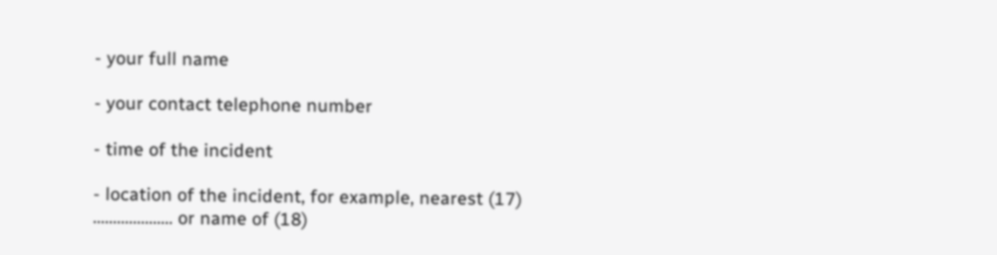- your full name

- your contact telephone number

- time of the incident

- location of the incident, for example, nearest (17) ……………….. or name of (18)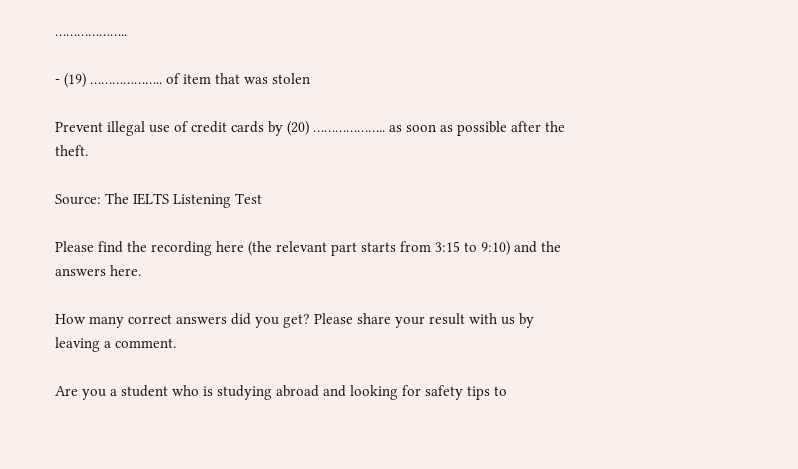………………..

- (19) ……………….. of item that was stolen

Prevent illegal use of credit cards by (20) ……………….. as soon as possible after the theft.

Source: The IELTS Listening Test

Please find the recording here (the relevant part starts from 3:15 to 9:10) and the answers here.

How many correct answers did you get? Please share your result with us by leaving a comment.

Are you a student who is studying abroad and looking for safety tips to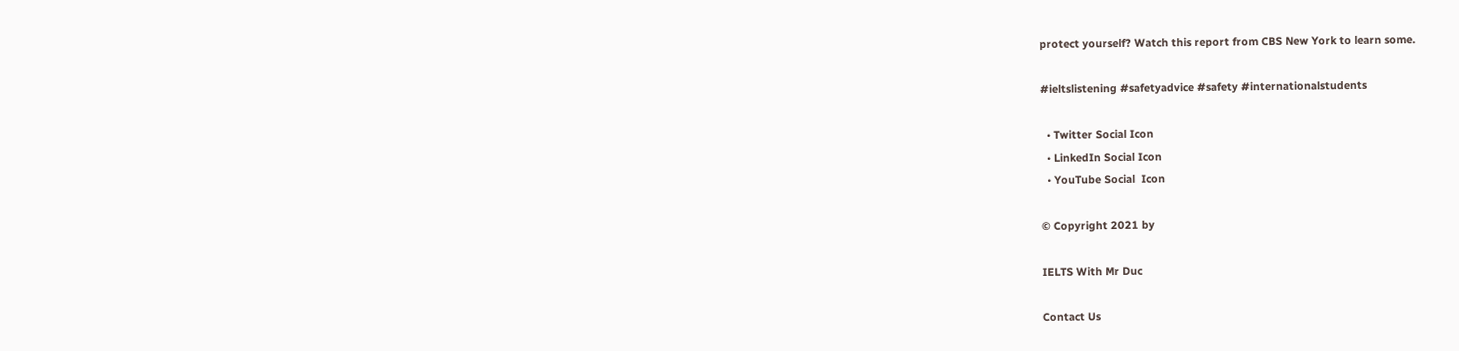protect yourself? Watch this report from CBS New York to learn some.

#ieltslistening #safetyadvice #safety #internationalstudents

  • Twitter Social Icon
  • LinkedIn Social Icon
  • YouTube Social  Icon

© Copyright 2021 by

IELTS With Mr Duc

Contact Us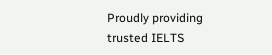Proudly providing trusted IELTS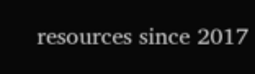resources since 2017